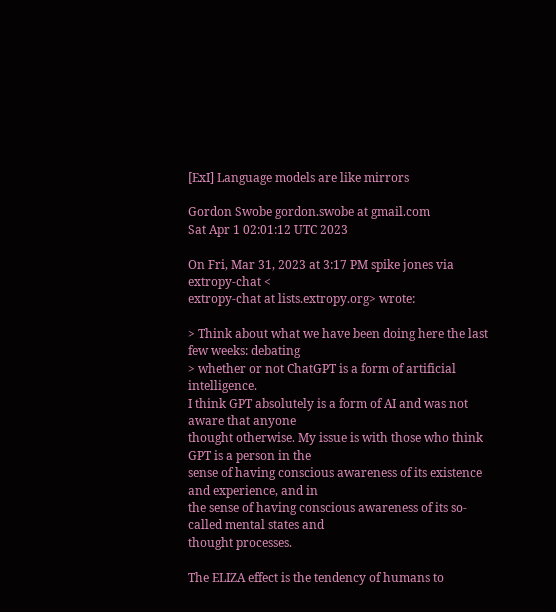[ExI] Language models are like mirrors

Gordon Swobe gordon.swobe at gmail.com
Sat Apr 1 02:01:12 UTC 2023

On Fri, Mar 31, 2023 at 3:17 PM spike jones via extropy-chat <
extropy-chat at lists.extropy.org> wrote:

> Think about what we have been doing here the last few weeks: debating
> whether or not ChatGPT is a form of artificial intelligence.
I think GPT absolutely is a form of AI and was not aware that anyone
thought otherwise. My issue is with those who think GPT is a person in the
sense of having conscious awareness of its existence and experience, and in
the sense of having conscious awareness of its so-called mental states and
thought processes.

The ELIZA effect is the tendency of humans to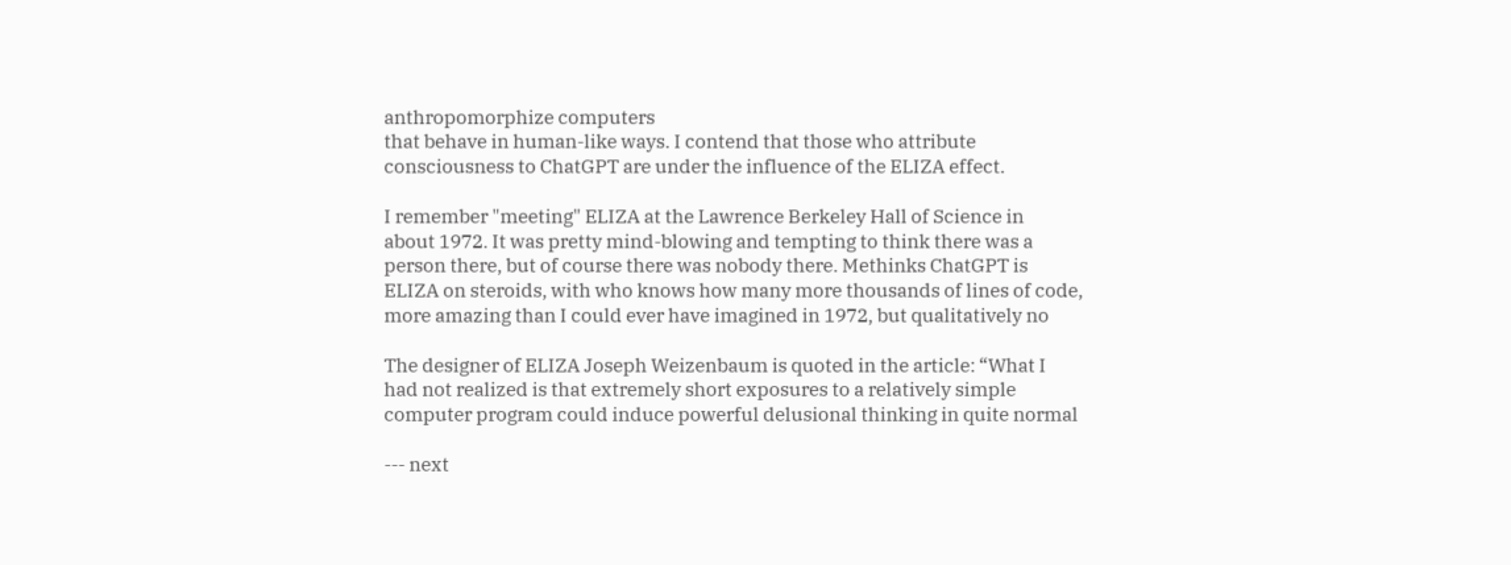anthropomorphize computers
that behave in human-like ways. I contend that those who attribute
consciousness to ChatGPT are under the influence of the ELIZA effect.

I remember "meeting" ELIZA at the Lawrence Berkeley Hall of Science in
about 1972. It was pretty mind-blowing and tempting to think there was a
person there, but of course there was nobody there. Methinks ChatGPT is
ELIZA on steroids, with who knows how many more thousands of lines of code,
more amazing than I could ever have imagined in 1972, but qualitatively no

The designer of ELIZA Joseph Weizenbaum is quoted in the article: “What I
had not realized is that extremely short exposures to a relatively simple
computer program could induce powerful delusional thinking in quite normal

--- next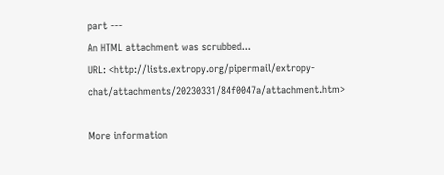part ---
An HTML attachment was scrubbed...
URL: <http://lists.extropy.org/pipermail/extropy-chat/attachments/20230331/84f0047a/attachment.htm>

More information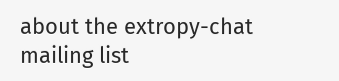about the extropy-chat mailing list